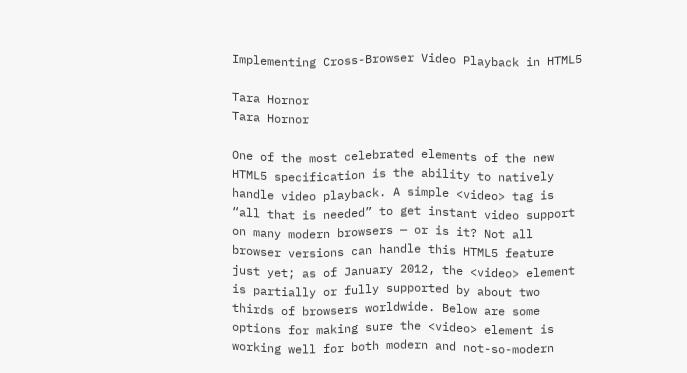Implementing Cross-Browser Video Playback in HTML5

Tara Hornor
Tara Hornor

One of the most celebrated elements of the new HTML5 specification is the ability to natively handle video playback. A simple <video> tag is “all that is needed” to get instant video support on many modern browsers — or is it? Not all browser versions can handle this HTML5 feature just yet; as of January 2012, the <video> element is partially or fully supported by about two thirds of browsers worldwide. Below are some options for making sure the <video> element is working well for both modern and not-so-modern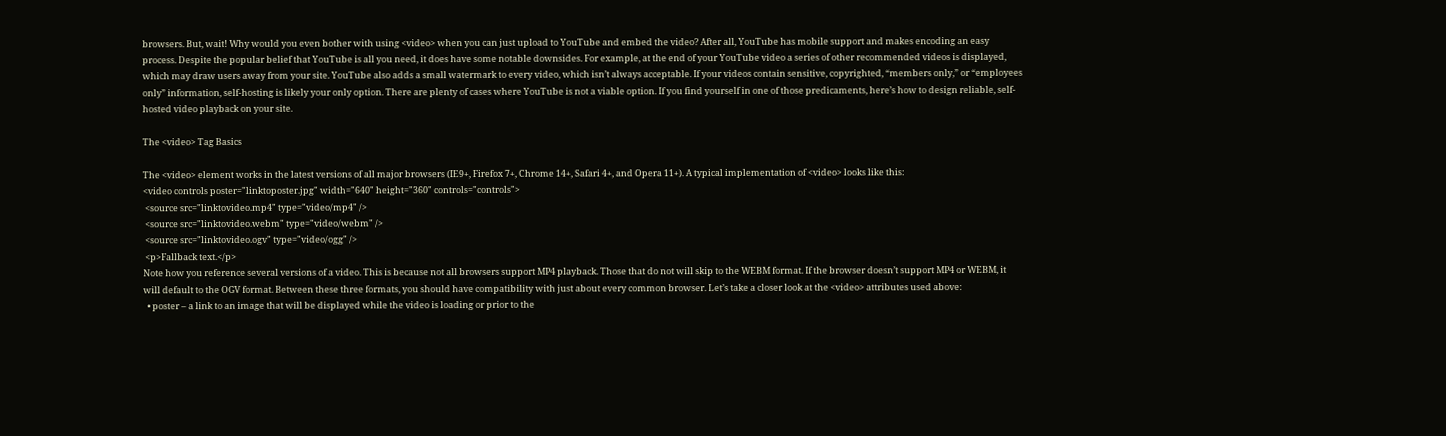browsers. But, wait! Why would you even bother with using <video> when you can just upload to YouTube and embed the video? After all, YouTube has mobile support and makes encoding an easy process. Despite the popular belief that YouTube is all you need, it does have some notable downsides. For example, at the end of your YouTube video a series of other recommended videos is displayed, which may draw users away from your site. YouTube also adds a small watermark to every video, which isn’t always acceptable. If your videos contain sensitive, copyrighted, “members only,” or “employees only” information, self-hosting is likely your only option. There are plenty of cases where YouTube is not a viable option. If you find yourself in one of those predicaments, here’s how to design reliable, self-hosted video playback on your site.

The <video> Tag Basics

The <video> element works in the latest versions of all major browsers (IE9+, Firefox 7+, Chrome 14+, Safari 4+, and Opera 11+). A typical implementation of <video> looks like this:
<video controls poster="linktoposter.jpg" width="640" height="360" controls="controls">
 <source src="linktovideo.mp4" type="video/mp4" />
 <source src="linktovideo.webm" type="video/webm" />
 <source src="linktovideo.ogv" type="video/ogg" />
 <p>Fallback text.</p>
Note how you reference several versions of a video. This is because not all browsers support MP4 playback. Those that do not will skip to the WEBM format. If the browser doesn’t support MP4 or WEBM, it will default to the OGV format. Between these three formats, you should have compatibility with just about every common browser. Let’s take a closer look at the <video> attributes used above:
  • poster – a link to an image that will be displayed while the video is loading or prior to the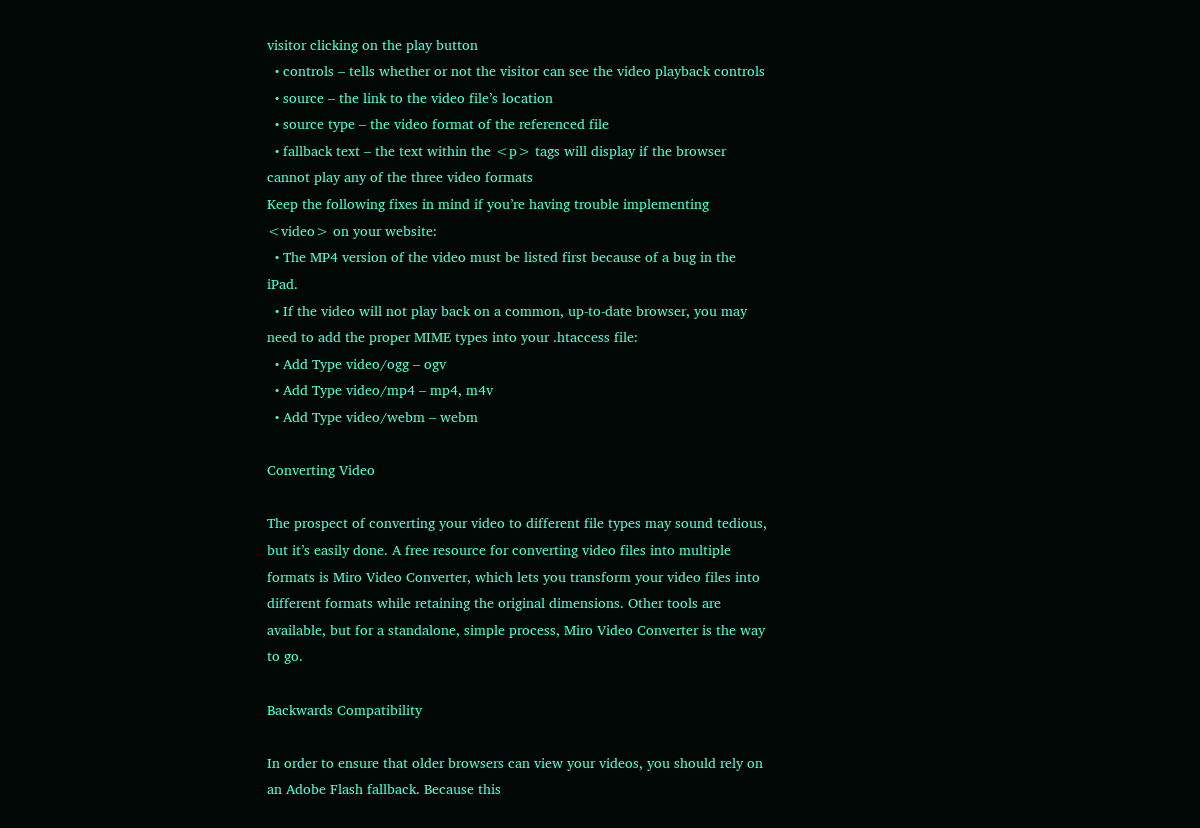visitor clicking on the play button
  • controls – tells whether or not the visitor can see the video playback controls
  • source – the link to the video file’s location
  • source type – the video format of the referenced file
  • fallback text – the text within the <p> tags will display if the browser cannot play any of the three video formats
Keep the following fixes in mind if you’re having trouble implementing <video> on your website:
  • The MP4 version of the video must be listed first because of a bug in the iPad.
  • If the video will not play back on a common, up-to-date browser, you may need to add the proper MIME types into your .htaccess file:
  • Add Type video/ogg – ogv
  • Add Type video/mp4 – mp4, m4v
  • Add Type video/webm – webm

Converting Video

The prospect of converting your video to different file types may sound tedious, but it’s easily done. A free resource for converting video files into multiple formats is Miro Video Converter, which lets you transform your video files into different formats while retaining the original dimensions. Other tools are available, but for a standalone, simple process, Miro Video Converter is the way to go.

Backwards Compatibility

In order to ensure that older browsers can view your videos, you should rely on an Adobe Flash fallback. Because this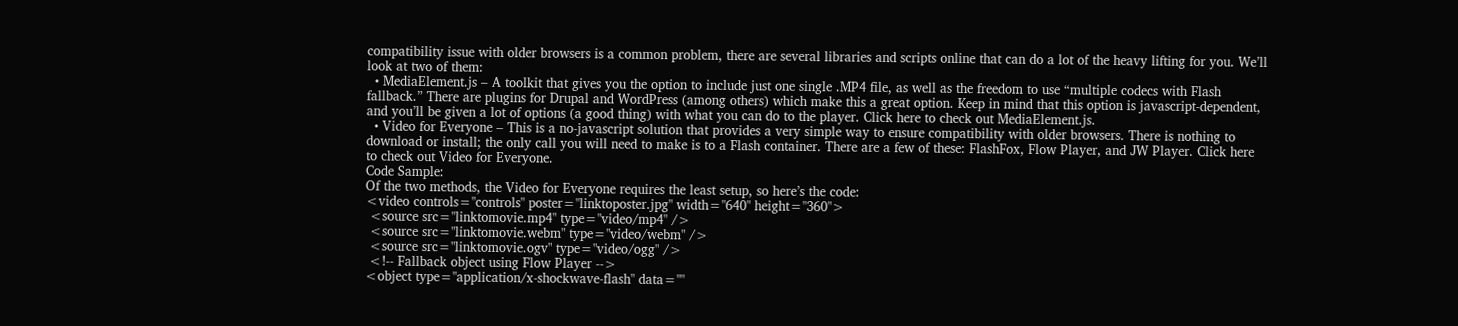compatibility issue with older browsers is a common problem, there are several libraries and scripts online that can do a lot of the heavy lifting for you. We’ll look at two of them:
  • MediaElement.js – A toolkit that gives you the option to include just one single .MP4 file, as well as the freedom to use “multiple codecs with Flash fallback.” There are plugins for Drupal and WordPress (among others) which make this a great option. Keep in mind that this option is javascript-dependent, and you’ll be given a lot of options (a good thing) with what you can do to the player. Click here to check out MediaElement.js.
  • Video for Everyone – This is a no-javascript solution that provides a very simple way to ensure compatibility with older browsers. There is nothing to download or install; the only call you will need to make is to a Flash container. There are a few of these: FlashFox, Flow Player, and JW Player. Click here to check out Video for Everyone.
Code Sample:
Of the two methods, the Video for Everyone requires the least setup, so here’s the code:
<video controls="controls" poster="linktoposter.jpg" width="640" height="360">
 <source src="linktomovie.mp4" type="video/mp4" />
 <source src="linktomovie.webm" type="video/webm" />
 <source src="linktomovie.ogv" type="video/ogg" />
 <!-- Fallback object using Flow Player -->
<object type="application/x-shockwave-flash" data=""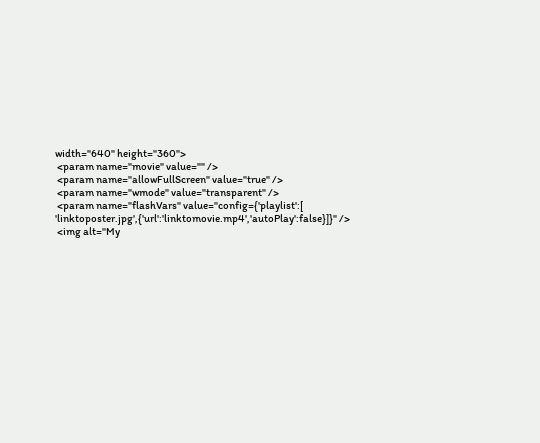width="640" height="360">
 <param name="movie" value="" />
 <param name="allowFullScreen" value="true" />
 <param name="wmode" value="transparent" />
 <param name="flashVars" value="config={'playlist':[ 'linktoposter.jpg',{'url':'linktomovie.mp4','autoPlay':false}]}" />
 <img alt="My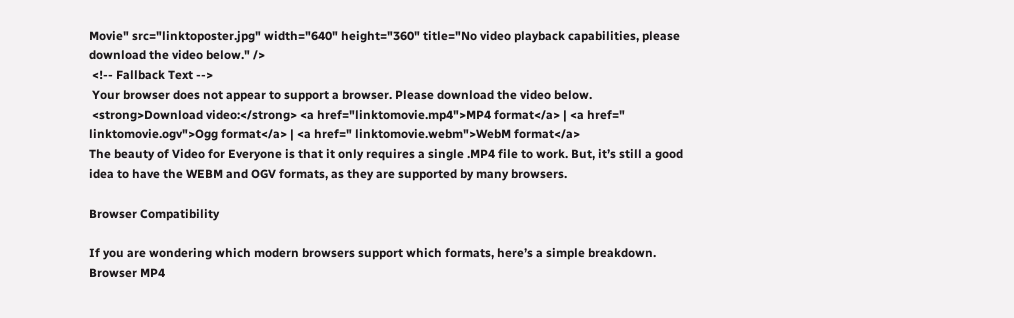Movie" src="linktoposter.jpg" width="640" height="360" title="No video playback capabilities, please download the video below." />
 <!-- Fallback Text -->
 Your browser does not appear to support a browser. Please download the video below.
 <strong>Download video:</strong> <a href="linktomovie.mp4">MP4 format</a> | <a href=" linktomovie.ogv">Ogg format</a> | <a href=" linktomovie.webm">WebM format</a>
The beauty of Video for Everyone is that it only requires a single .MP4 file to work. But, it’s still a good idea to have the WEBM and OGV formats, as they are supported by many browsers.

Browser Compatibility

If you are wondering which modern browsers support which formats, here’s a simple breakdown.
Browser MP4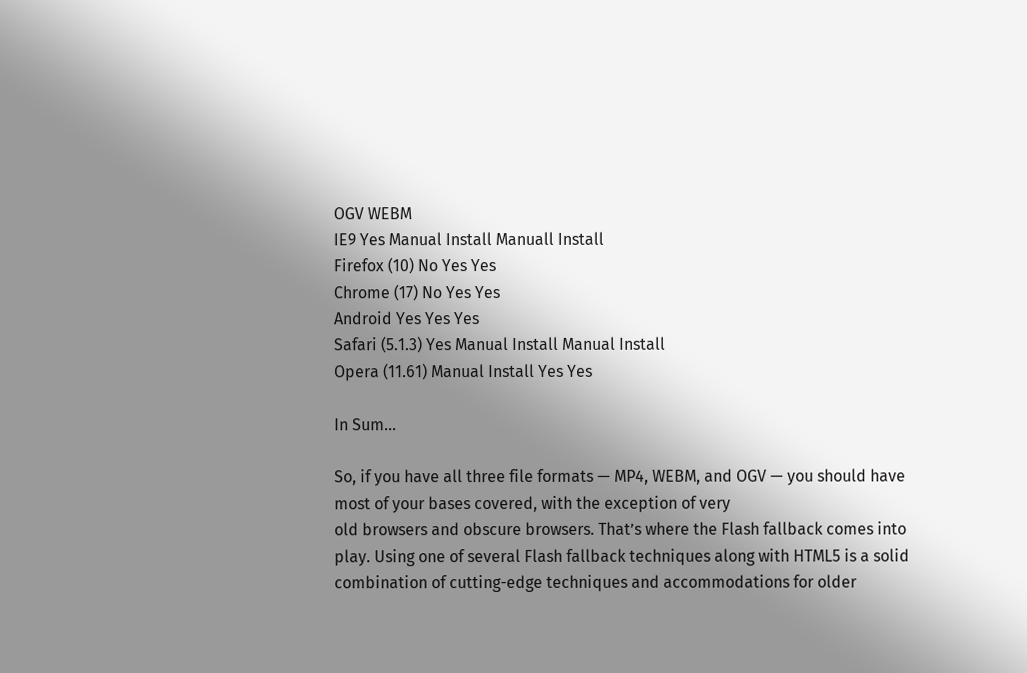OGV WEBM
IE9 Yes Manual Install Manuall Install
Firefox (10) No Yes Yes
Chrome (17) No Yes Yes
Android Yes Yes Yes
Safari (5.1.3) Yes Manual Install Manual Install
Opera (11.61) Manual Install Yes Yes

In Sum…

So, if you have all three file formats — MP4, WEBM, and OGV — you should have most of your bases covered, with the exception of very
old browsers and obscure browsers. That’s where the Flash fallback comes into play. Using one of several Flash fallback techniques along with HTML5 is a solid combination of cutting-edge techniques and accommodations for older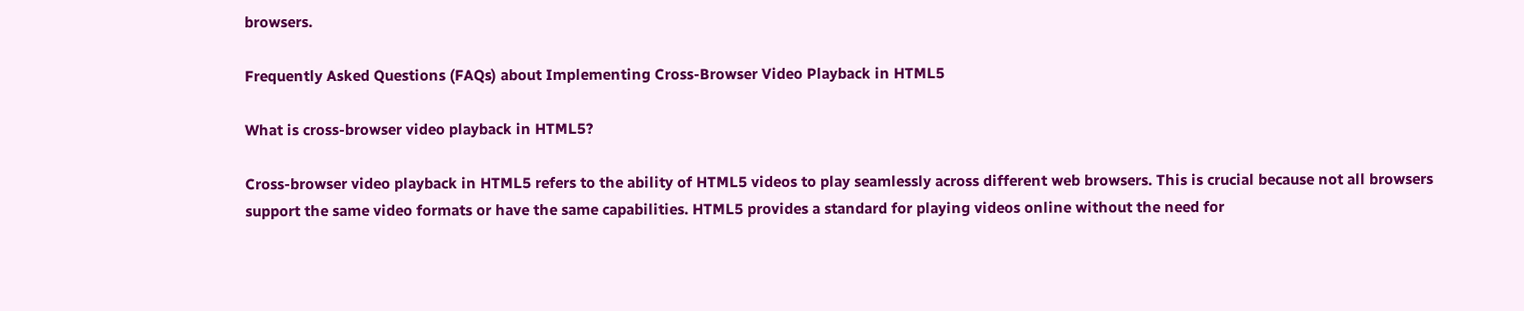browsers.

Frequently Asked Questions (FAQs) about Implementing Cross-Browser Video Playback in HTML5

What is cross-browser video playback in HTML5?

Cross-browser video playback in HTML5 refers to the ability of HTML5 videos to play seamlessly across different web browsers. This is crucial because not all browsers support the same video formats or have the same capabilities. HTML5 provides a standard for playing videos online without the need for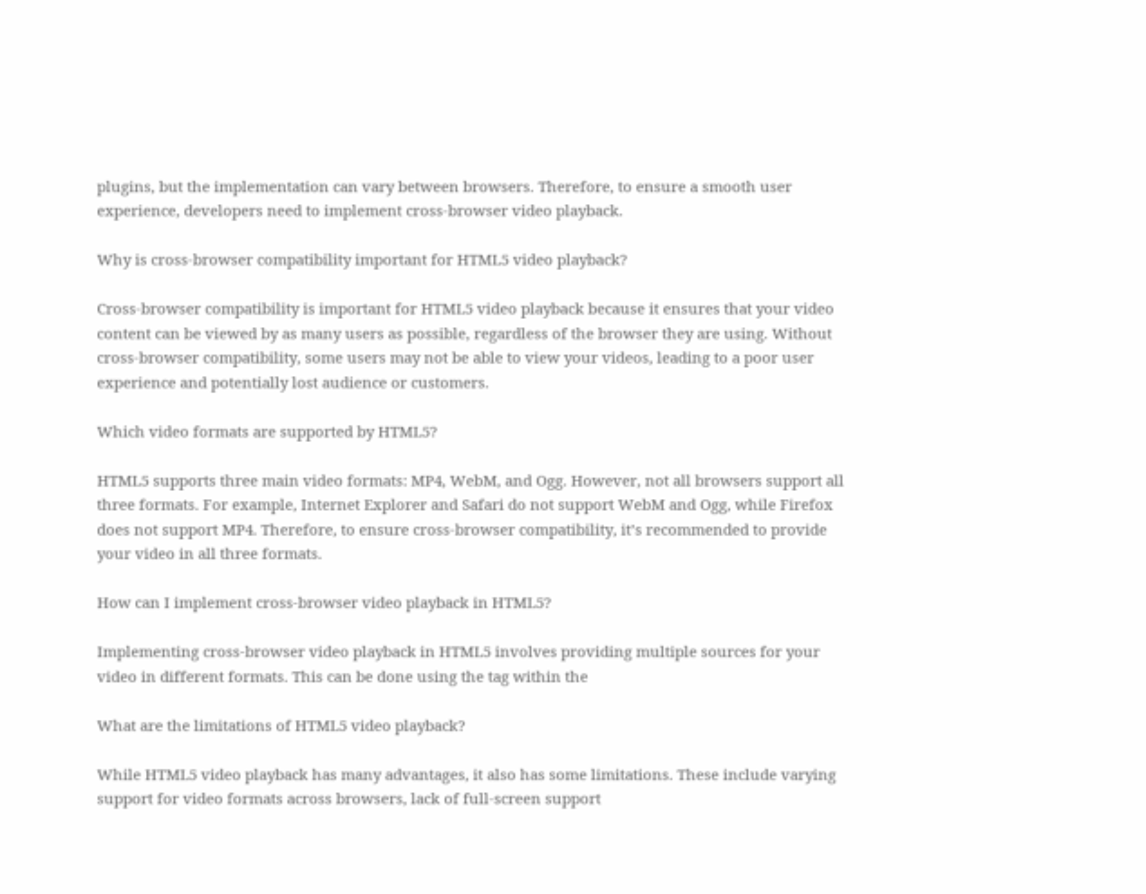plugins, but the implementation can vary between browsers. Therefore, to ensure a smooth user experience, developers need to implement cross-browser video playback.

Why is cross-browser compatibility important for HTML5 video playback?

Cross-browser compatibility is important for HTML5 video playback because it ensures that your video content can be viewed by as many users as possible, regardless of the browser they are using. Without cross-browser compatibility, some users may not be able to view your videos, leading to a poor user experience and potentially lost audience or customers.

Which video formats are supported by HTML5?

HTML5 supports three main video formats: MP4, WebM, and Ogg. However, not all browsers support all three formats. For example, Internet Explorer and Safari do not support WebM and Ogg, while Firefox does not support MP4. Therefore, to ensure cross-browser compatibility, it’s recommended to provide your video in all three formats.

How can I implement cross-browser video playback in HTML5?

Implementing cross-browser video playback in HTML5 involves providing multiple sources for your video in different formats. This can be done using the tag within the

What are the limitations of HTML5 video playback?

While HTML5 video playback has many advantages, it also has some limitations. These include varying support for video formats across browsers, lack of full-screen support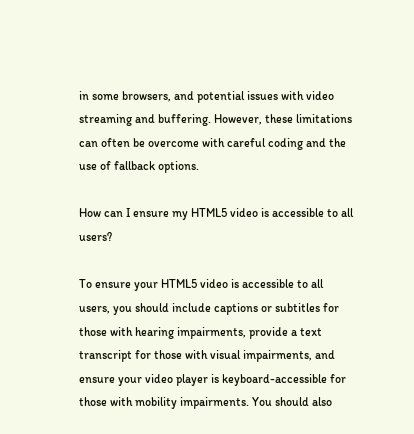in some browsers, and potential issues with video streaming and buffering. However, these limitations can often be overcome with careful coding and the use of fallback options.

How can I ensure my HTML5 video is accessible to all users?

To ensure your HTML5 video is accessible to all users, you should include captions or subtitles for those with hearing impairments, provide a text transcript for those with visual impairments, and ensure your video player is keyboard-accessible for those with mobility impairments. You should also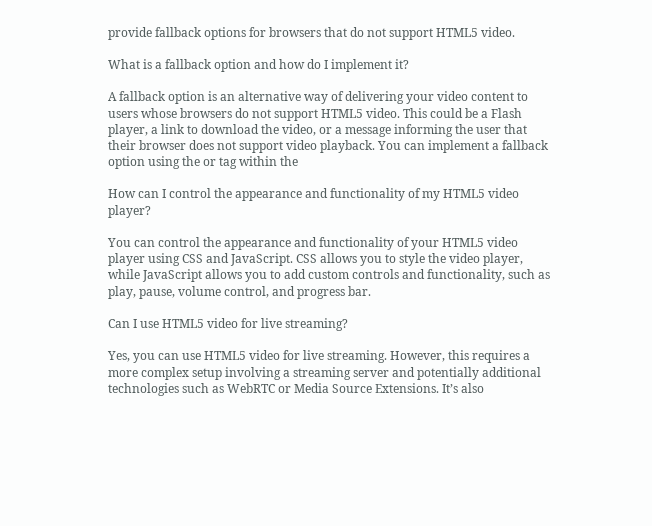provide fallback options for browsers that do not support HTML5 video.

What is a fallback option and how do I implement it?

A fallback option is an alternative way of delivering your video content to users whose browsers do not support HTML5 video. This could be a Flash player, a link to download the video, or a message informing the user that their browser does not support video playback. You can implement a fallback option using the or tag within the

How can I control the appearance and functionality of my HTML5 video player?

You can control the appearance and functionality of your HTML5 video player using CSS and JavaScript. CSS allows you to style the video player, while JavaScript allows you to add custom controls and functionality, such as play, pause, volume control, and progress bar.

Can I use HTML5 video for live streaming?

Yes, you can use HTML5 video for live streaming. However, this requires a more complex setup involving a streaming server and potentially additional technologies such as WebRTC or Media Source Extensions. It’s also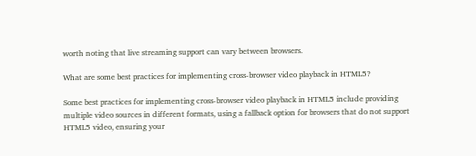worth noting that live streaming support can vary between browsers.

What are some best practices for implementing cross-browser video playback in HTML5?

Some best practices for implementing cross-browser video playback in HTML5 include providing multiple video sources in different formats, using a fallback option for browsers that do not support HTML5 video, ensuring your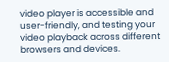video player is accessible and user-friendly, and testing your video playback across different browsers and devices.